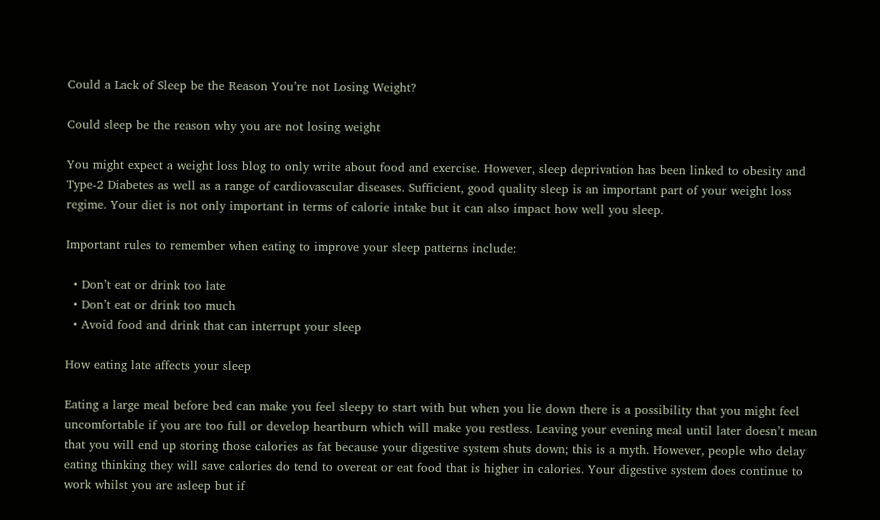Could a Lack of Sleep be the Reason You’re not Losing Weight?

Could sleep be the reason why you are not losing weight

You might expect a weight loss blog to only write about food and exercise. However, sleep deprivation has been linked to obesity and Type-2 Diabetes as well as a range of cardiovascular diseases. Sufficient, good quality sleep is an important part of your weight loss regime. Your diet is not only important in terms of calorie intake but it can also impact how well you sleep.

Important rules to remember when eating to improve your sleep patterns include:

  • Don’t eat or drink too late
  • Don’t eat or drink too much
  • Avoid food and drink that can interrupt your sleep

How eating late affects your sleep

Eating a large meal before bed can make you feel sleepy to start with but when you lie down there is a possibility that you might feel uncomfortable if you are too full or develop heartburn which will make you restless. Leaving your evening meal until later doesn’t mean that you will end up storing those calories as fat because your digestive system shuts down; this is a myth. However, people who delay eating thinking they will save calories do tend to overeat or eat food that is higher in calories. Your digestive system does continue to work whilst you are asleep but if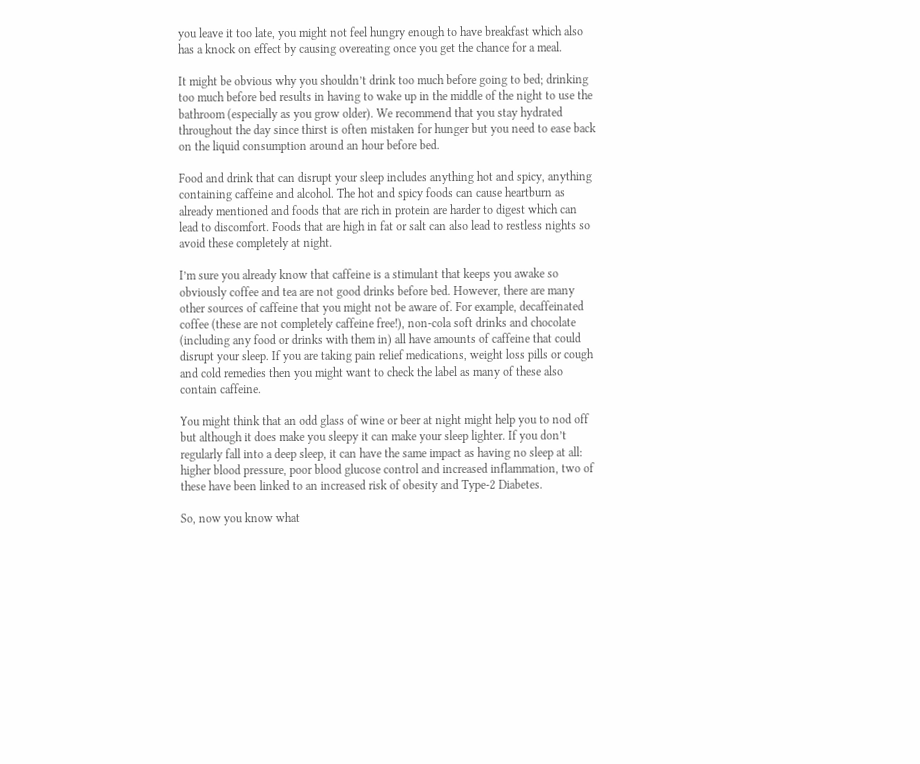you leave it too late, you might not feel hungry enough to have breakfast which also has a knock on effect by causing overeating once you get the chance for a meal.

It might be obvious why you shouldn’t drink too much before going to bed; drinking too much before bed results in having to wake up in the middle of the night to use the bathroom (especially as you grow older). We recommend that you stay hydrated throughout the day since thirst is often mistaken for hunger but you need to ease back on the liquid consumption around an hour before bed.

Food and drink that can disrupt your sleep includes anything hot and spicy, anything containing caffeine and alcohol. The hot and spicy foods can cause heartburn as already mentioned and foods that are rich in protein are harder to digest which can lead to discomfort. Foods that are high in fat or salt can also lead to restless nights so avoid these completely at night.

I’m sure you already know that caffeine is a stimulant that keeps you awake so obviously coffee and tea are not good drinks before bed. However, there are many other sources of caffeine that you might not be aware of. For example, decaffeinated coffee (these are not completely caffeine free!), non-cola soft drinks and chocolate (including any food or drinks with them in) all have amounts of caffeine that could disrupt your sleep. If you are taking pain relief medications, weight loss pills or cough and cold remedies then you might want to check the label as many of these also contain caffeine.

You might think that an odd glass of wine or beer at night might help you to nod off but although it does make you sleepy it can make your sleep lighter. If you don’t regularly fall into a deep sleep, it can have the same impact as having no sleep at all: higher blood pressure, poor blood glucose control and increased inflammation, two of these have been linked to an increased risk of obesity and Type-2 Diabetes.

So, now you know what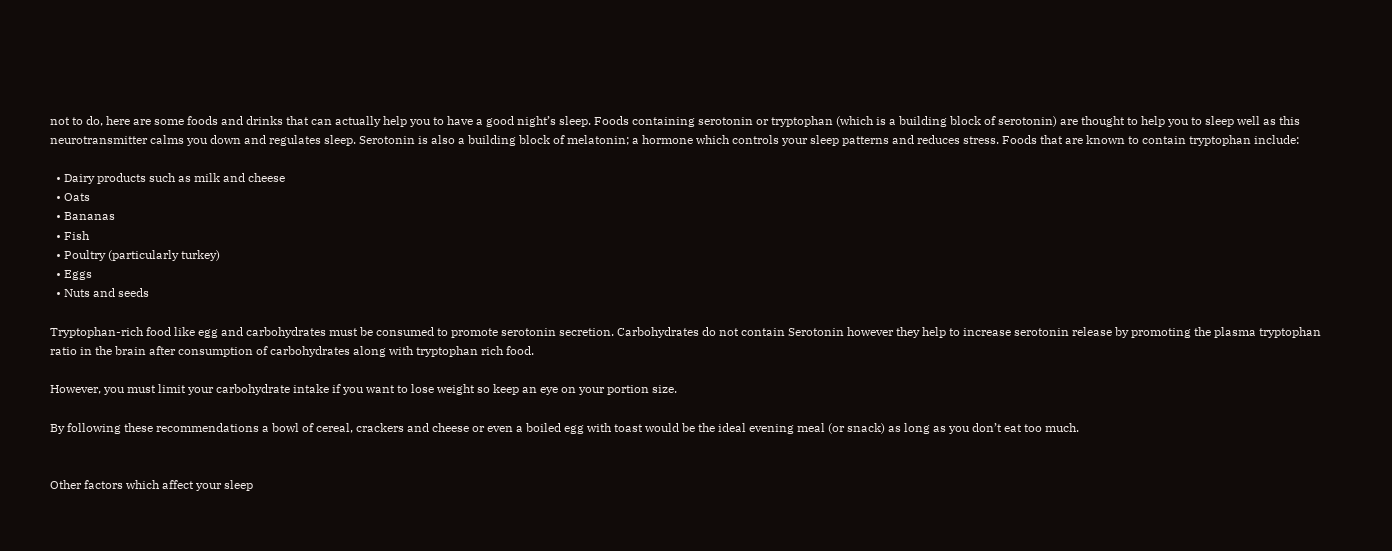not to do, here are some foods and drinks that can actually help you to have a good night’s sleep. Foods containing serotonin or tryptophan (which is a building block of serotonin) are thought to help you to sleep well as this neurotransmitter calms you down and regulates sleep. Serotonin is also a building block of melatonin; a hormone which controls your sleep patterns and reduces stress. Foods that are known to contain tryptophan include:

  • Dairy products such as milk and cheese
  • Oats
  • Bananas
  • Fish
  • Poultry (particularly turkey)
  • Eggs
  • Nuts and seeds

Tryptophan-rich food like egg and carbohydrates must be consumed to promote serotonin secretion. Carbohydrates do not contain Serotonin however they help to increase serotonin release by promoting the plasma tryptophan ratio in the brain after consumption of carbohydrates along with tryptophan rich food.

However, you must limit your carbohydrate intake if you want to lose weight so keep an eye on your portion size.

By following these recommendations a bowl of cereal, crackers and cheese or even a boiled egg with toast would be the ideal evening meal (or snack) as long as you don’t eat too much.


Other factors which affect your sleep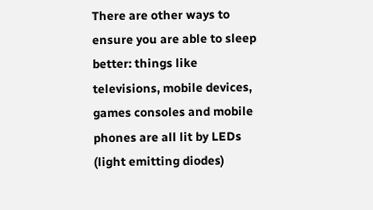There are other ways to ensure you are able to sleep better: things like televisions, mobile devices, games consoles and mobile phones are all lit by LEDs (light emitting diodes)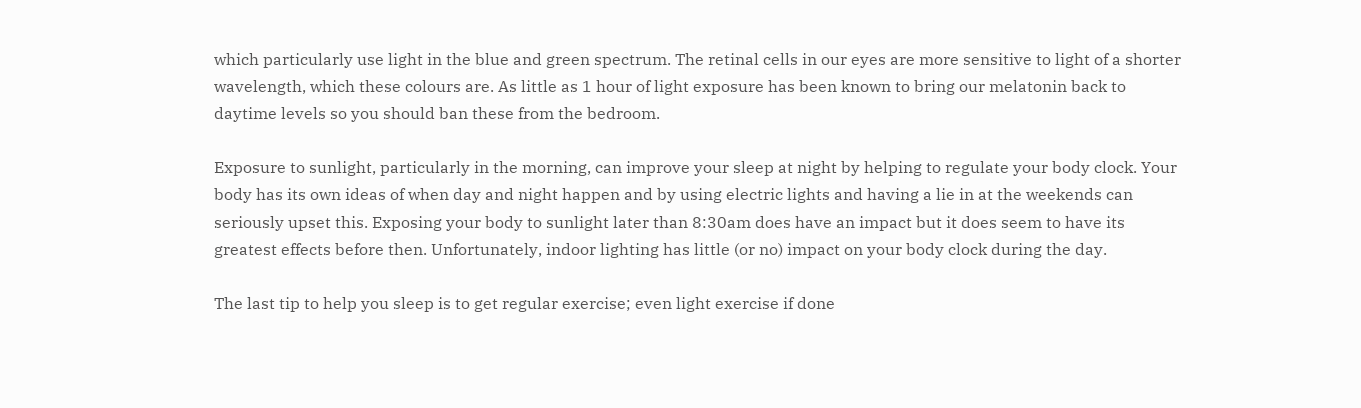which particularly use light in the blue and green spectrum. The retinal cells in our eyes are more sensitive to light of a shorter wavelength, which these colours are. As little as 1 hour of light exposure has been known to bring our melatonin back to daytime levels so you should ban these from the bedroom.

Exposure to sunlight, particularly in the morning, can improve your sleep at night by helping to regulate your body clock. Your body has its own ideas of when day and night happen and by using electric lights and having a lie in at the weekends can seriously upset this. Exposing your body to sunlight later than 8:30am does have an impact but it does seem to have its greatest effects before then. Unfortunately, indoor lighting has little (or no) impact on your body clock during the day.

The last tip to help you sleep is to get regular exercise; even light exercise if done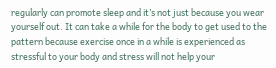regularly can promote sleep and it’s not just because you wear yourself out. It can take a while for the body to get used to the pattern because exercise once in a while is experienced as stressful to your body and stress will not help your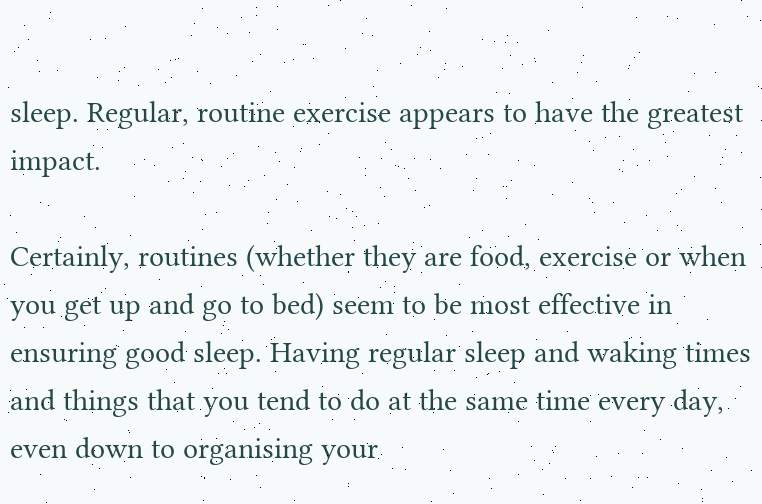sleep. Regular, routine exercise appears to have the greatest impact.

Certainly, routines (whether they are food, exercise or when you get up and go to bed) seem to be most effective in ensuring good sleep. Having regular sleep and waking times and things that you tend to do at the same time every day, even down to organising your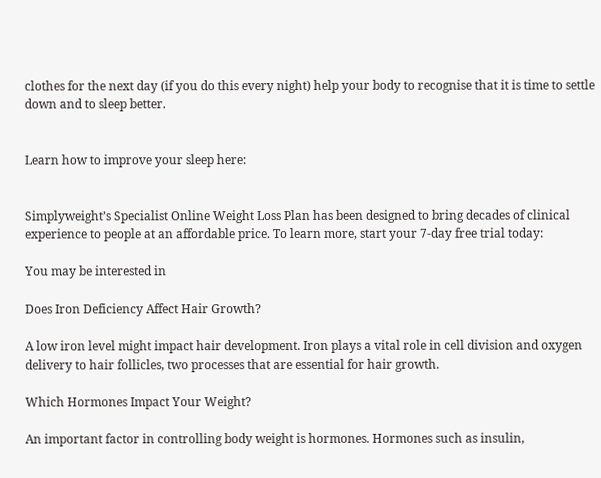clothes for the next day (if you do this every night) help your body to recognise that it is time to settle down and to sleep better.


Learn how to improve your sleep here:


Simplyweight’s Specialist Online Weight Loss Plan has been designed to bring decades of clinical experience to people at an affordable price. To learn more, start your 7-day free trial today:

You may be interested in

Does Iron Deficiency Affect Hair Growth?

A low iron level might impact hair development. Iron plays a vital role in cell division and oxygen delivery to hair follicles, two processes that are essential for hair growth.

Which Hormones Impact Your Weight?

An important factor in controlling body weight is hormones. Hormones such as insulin,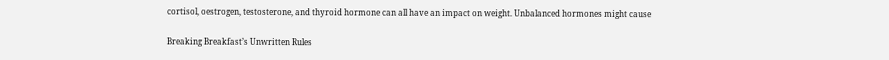cortisol, oestrogen, testosterone, and thyroid hormone can all have an impact on weight. Unbalanced hormones might cause

Breaking Breakfast’s Unwritten Rules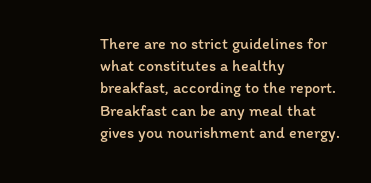There are no strict guidelines for what constitutes a healthy breakfast, according to the report. Breakfast can be any meal that gives you nourishment and energy.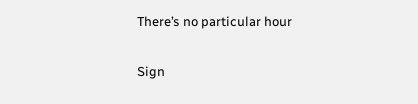There’s no particular hour

Sign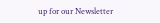up for our Newsletter